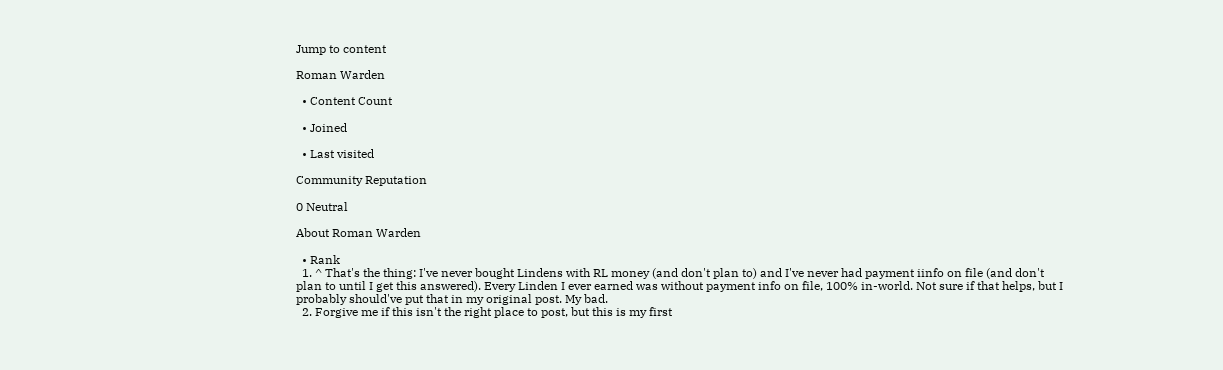Jump to content

Roman Warden

  • Content Count

  • Joined

  • Last visited

Community Reputation

0 Neutral

About Roman Warden

  • Rank
  1. ^ That's the thing: I've never bought Lindens with RL money (and don't plan to) and I've never had payment iinfo on file (and don't plan to until I get this answered). Every Linden I ever earned was without payment info on file, 100% in-world. Not sure if that helps, but I probably should've put that in my original post. My bad.
  2. Forgive me if this isn't the right place to post, but this is my first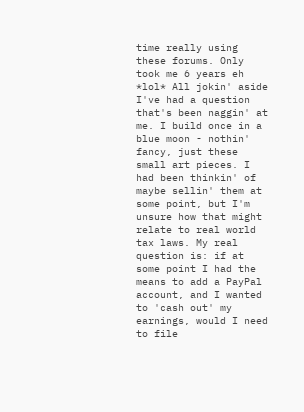time really using these forums. Only took me 6 years eh *lol* All jokin' aside I've had a question that's been naggin' at me. I build once in a blue moon - nothin' fancy, just these small art pieces. I had been thinkin' of maybe sellin' them at some point, but I'm unsure how that might relate to real world tax laws. My real question is: if at some point I had the means to add a PayPal account, and I wanted to 'cash out' my earnings, would I need to file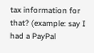tax information for that? (example: say I had a PayPal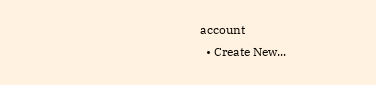account
  • Create New...